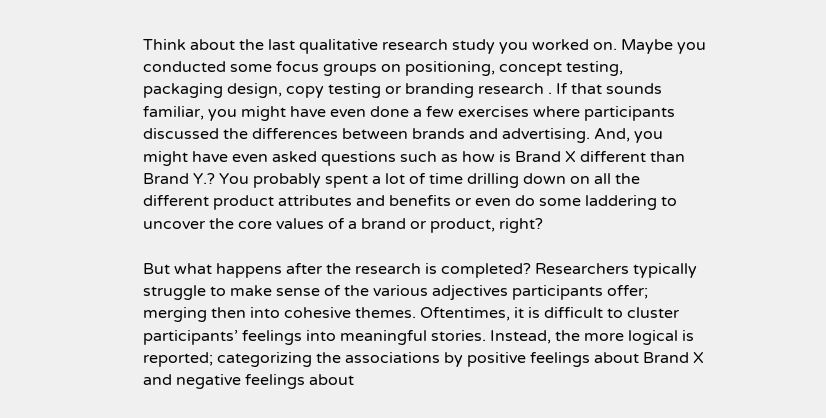Think about the last qualitative research study you worked on. Maybe you conducted some focus groups on positioning, concept testing, packaging design, copy testing or branding research . If that sounds familiar, you might have even done a few exercises where participants discussed the differences between brands and advertising. And, you might have even asked questions such as how is Brand X different than Brand Y.? You probably spent a lot of time drilling down on all the different product attributes and benefits or even do some laddering to uncover the core values of a brand or product, right?

But what happens after the research is completed? Researchers typically struggle to make sense of the various adjectives participants offer; merging then into cohesive themes. Oftentimes, it is difficult to cluster participants’ feelings into meaningful stories. Instead, the more logical is reported; categorizing the associations by positive feelings about Brand X and negative feelings about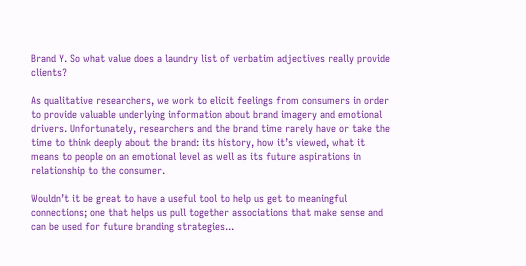Brand Y. So what value does a laundry list of verbatim adjectives really provide clients?

As qualitative researchers, we work to elicit feelings from consumers in order to provide valuable underlying information about brand imagery and emotional drivers. Unfortunately, researchers and the brand time rarely have or take the time to think deeply about the brand: its history, how it’s viewed, what it means to people on an emotional level as well as its future aspirations in relationship to the consumer.

Wouldn’t it be great to have a useful tool to help us get to meaningful connections; one that helps us pull together associations that make sense and can be used for future branding strategies...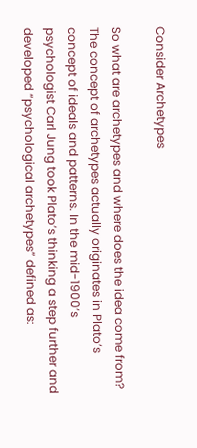Consider Archetypes

So what are archetypes and where does the idea come from? The concept of archetypes actually originates in Plato’s concept of ideals and patterns. In the mid-1900’s psychologist Carl Jung took Plato’s thinking a step further and developed “psychological archetypes” defined as: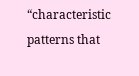“characteristic patterns that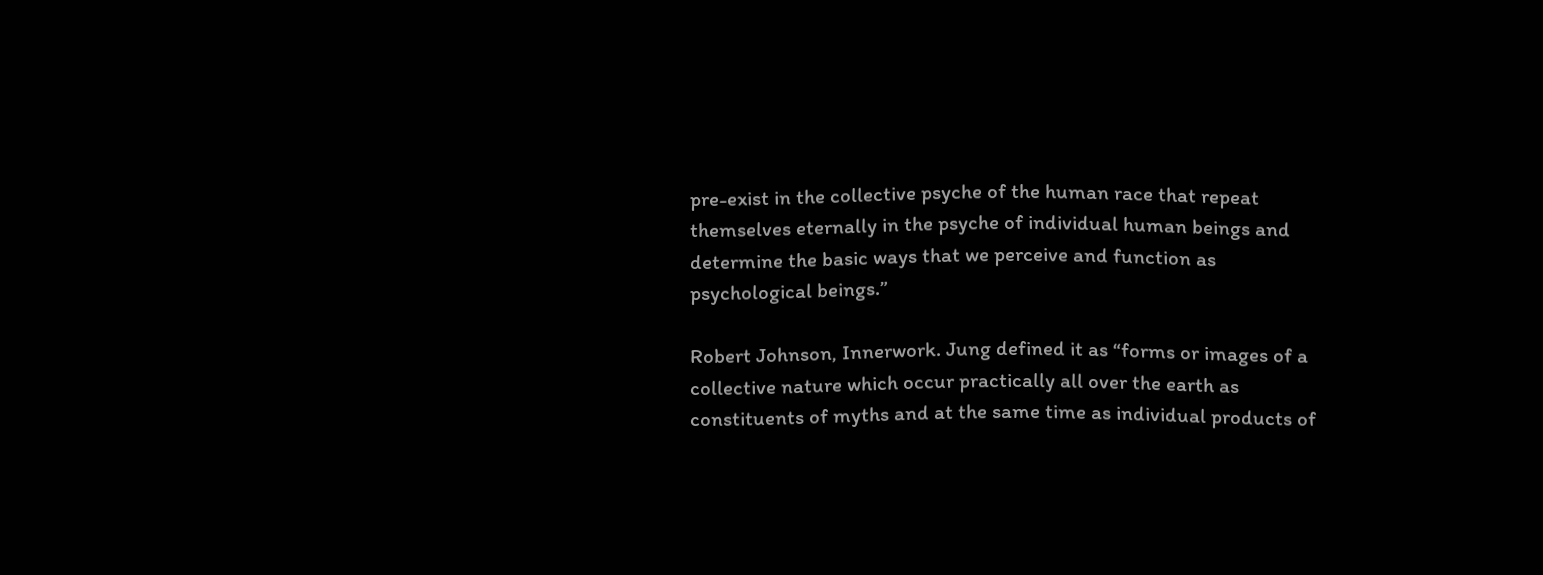pre-exist in the collective psyche of the human race that repeat themselves eternally in the psyche of individual human beings and determine the basic ways that we perceive and function as psychological beings.”

Robert Johnson, Innerwork. Jung defined it as “forms or images of a collective nature which occur practically all over the earth as constituents of myths and at the same time as individual products of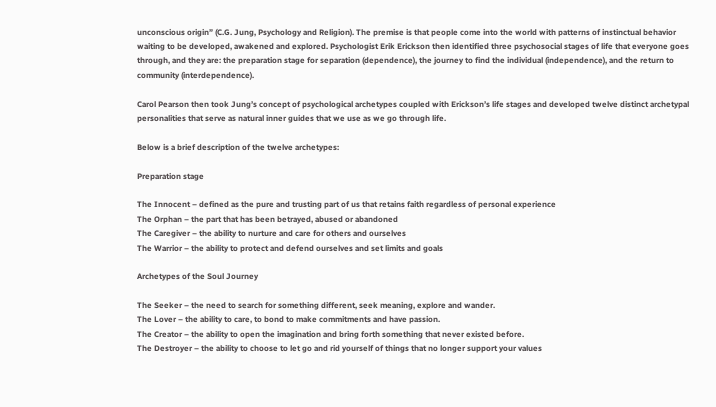unconscious origin” (C.G. Jung, Psychology and Religion). The premise is that people come into the world with patterns of instinctual behavior waiting to be developed, awakened and explored. Psychologist Erik Erickson then identified three psychosocial stages of life that everyone goes through, and they are: the preparation stage for separation (dependence), the journey to find the individual (independence), and the return to community (interdependence).

Carol Pearson then took Jung’s concept of psychological archetypes coupled with Erickson’s life stages and developed twelve distinct archetypal personalities that serve as natural inner guides that we use as we go through life.

Below is a brief description of the twelve archetypes:

Preparation stage

The Innocent – defined as the pure and trusting part of us that retains faith regardless of personal experience
The Orphan – the part that has been betrayed, abused or abandoned
The Caregiver – the ability to nurture and care for others and ourselves
The Warrior – the ability to protect and defend ourselves and set limits and goals

Archetypes of the Soul Journey

The Seeker – the need to search for something different, seek meaning, explore and wander.
The Lover – the ability to care, to bond to make commitments and have passion.
The Creator – the ability to open the imagination and bring forth something that never existed before.
The Destroyer – the ability to choose to let go and rid yourself of things that no longer support your values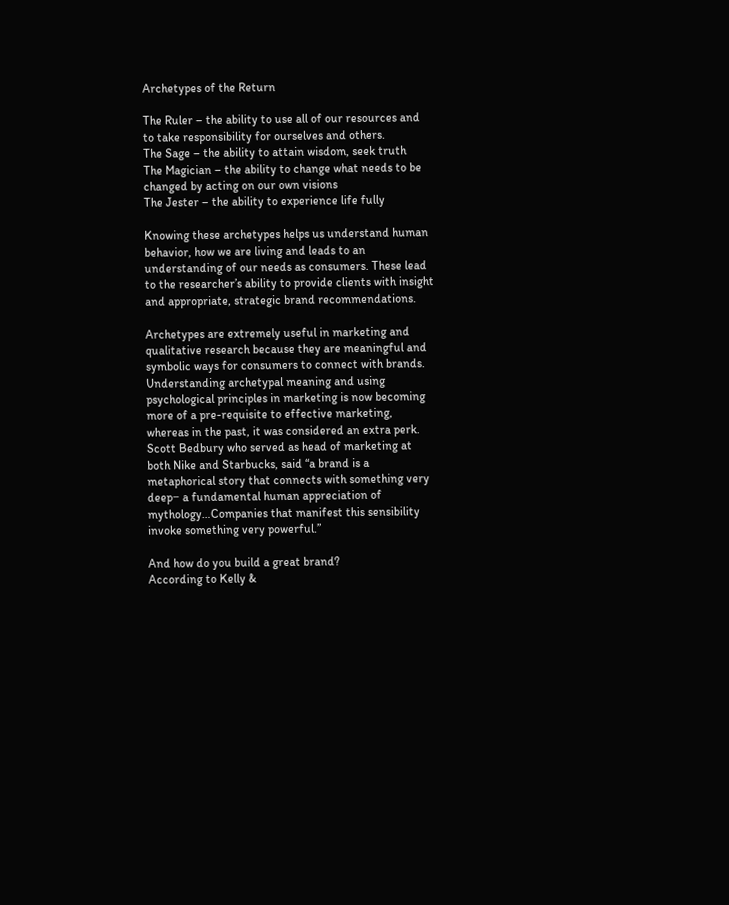Archetypes of the Return

The Ruler – the ability to use all of our resources and to take responsibility for ourselves and others.
The Sage – the ability to attain wisdom, seek truth
The Magician – the ability to change what needs to be changed by acting on our own visions
The Jester – the ability to experience life fully

Knowing these archetypes helps us understand human behavior, how we are living and leads to an understanding of our needs as consumers. These lead to the researcher’s ability to provide clients with insight and appropriate, strategic brand recommendations.

Archetypes are extremely useful in marketing and qualitative research because they are meaningful and symbolic ways for consumers to connect with brands. Understanding archetypal meaning and using psychological principles in marketing is now becoming more of a pre-requisite to effective marketing, whereas in the past, it was considered an extra perk. Scott Bedbury who served as head of marketing at both Nike and Starbucks, said “a brand is a metaphorical story that connects with something very deep− a fundamental human appreciation of mythology…Companies that manifest this sensibility invoke something very powerful.”

And how do you build a great brand?
According to Kelly &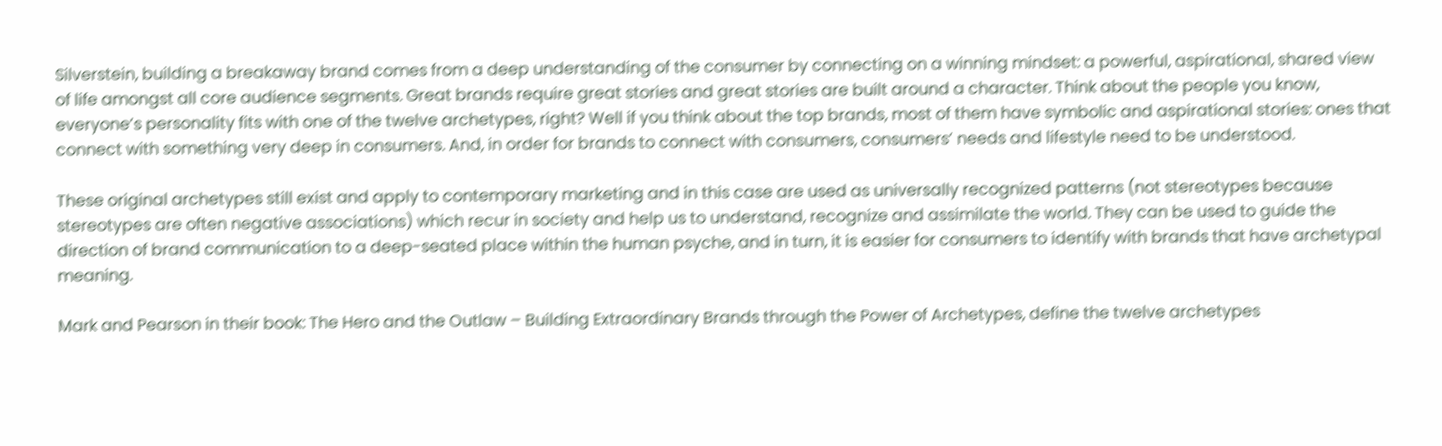Silverstein, building a breakaway brand comes from a deep understanding of the consumer by connecting on a winning mindset: a powerful, aspirational, shared view of life amongst all core audience segments. Great brands require great stories and great stories are built around a character. Think about the people you know, everyone’s personality fits with one of the twelve archetypes, right? Well if you think about the top brands, most of them have symbolic and aspirational stories: ones that connect with something very deep in consumers. And, in order for brands to connect with consumers, consumers’ needs and lifestyle need to be understood.

These original archetypes still exist and apply to contemporary marketing and in this case are used as universally recognized patterns (not stereotypes because stereotypes are often negative associations) which recur in society and help us to understand, recognize and assimilate the world. They can be used to guide the direction of brand communication to a deep-seated place within the human psyche, and in turn, it is easier for consumers to identify with brands that have archetypal meaning.

Mark and Pearson in their book: The Hero and the Outlaw – Building Extraordinary Brands through the Power of Archetypes, define the twelve archetypes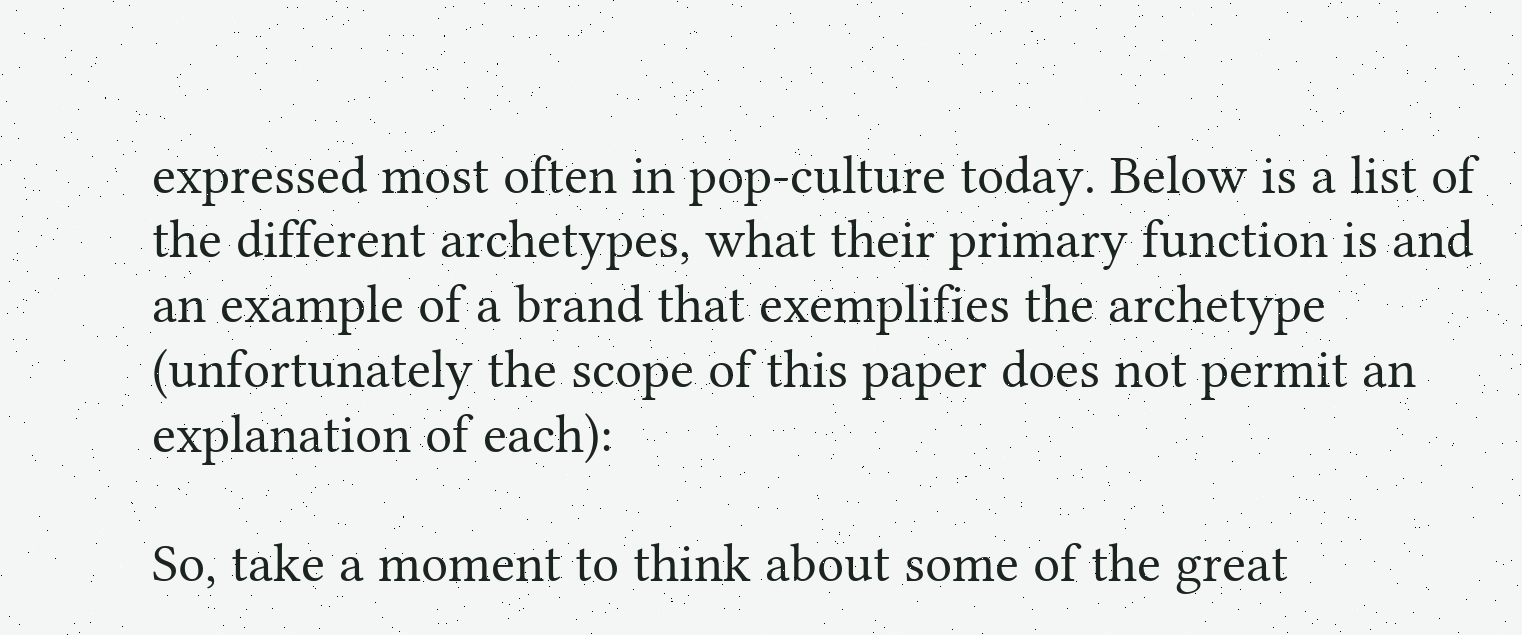expressed most often in pop-culture today. Below is a list of the different archetypes, what their primary function is and an example of a brand that exemplifies the archetype (unfortunately the scope of this paper does not permit an explanation of each):

So, take a moment to think about some of the great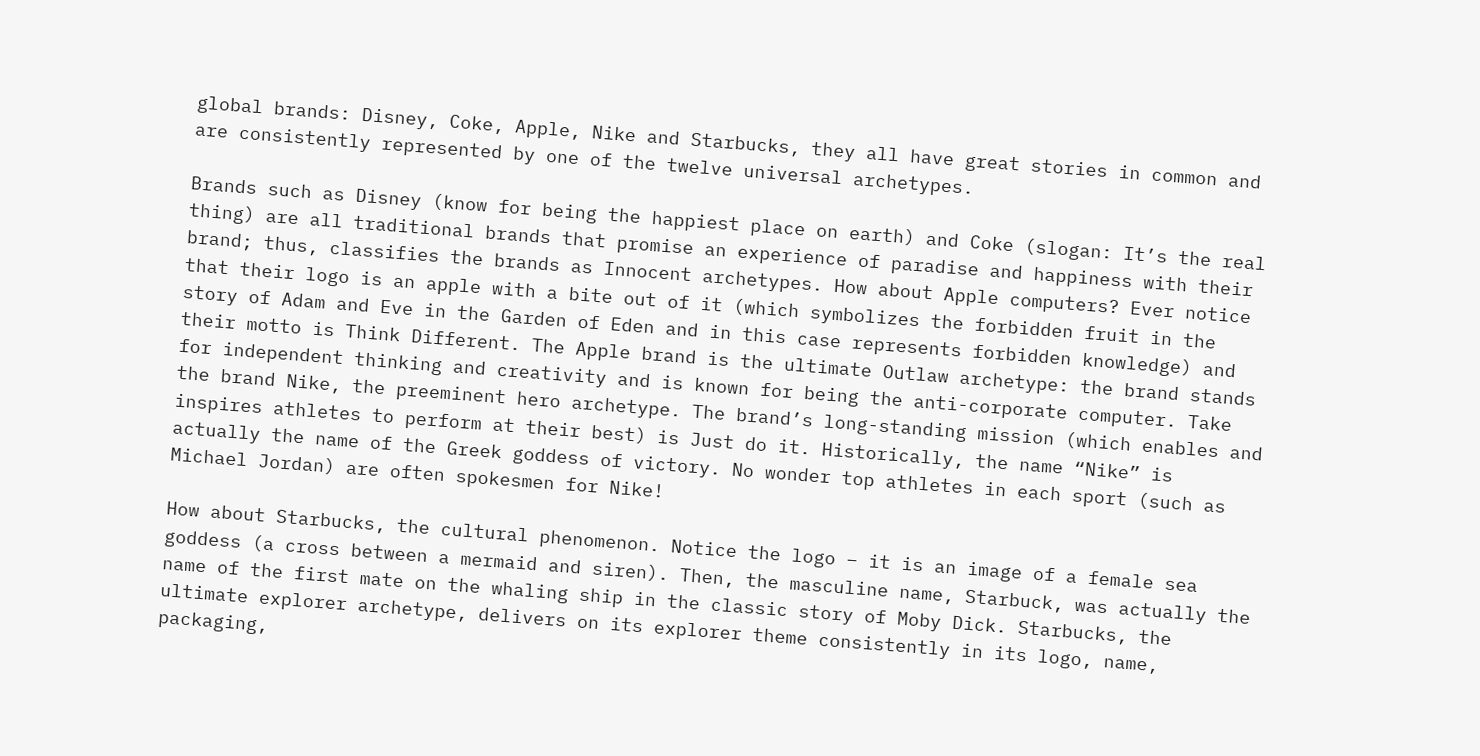global brands: Disney, Coke, Apple, Nike and Starbucks, they all have great stories in common and are consistently represented by one of the twelve universal archetypes.

Brands such as Disney (know for being the happiest place on earth) and Coke (slogan: It’s the real thing) are all traditional brands that promise an experience of paradise and happiness with their brand; thus, classifies the brands as Innocent archetypes. How about Apple computers? Ever notice that their logo is an apple with a bite out of it (which symbolizes the forbidden fruit in the story of Adam and Eve in the Garden of Eden and in this case represents forbidden knowledge) and their motto is Think Different. The Apple brand is the ultimate Outlaw archetype: the brand stands for independent thinking and creativity and is known for being the anti-corporate computer. Take the brand Nike, the preeminent hero archetype. The brand’s long-standing mission (which enables and inspires athletes to perform at their best) is Just do it. Historically, the name “Nike” is actually the name of the Greek goddess of victory. No wonder top athletes in each sport (such as Michael Jordan) are often spokesmen for Nike!

How about Starbucks, the cultural phenomenon. Notice the logo − it is an image of a female sea goddess (a cross between a mermaid and siren). Then, the masculine name, Starbuck, was actually the name of the first mate on the whaling ship in the classic story of Moby Dick. Starbucks, the ultimate explorer archetype, delivers on its explorer theme consistently in its logo, name, packaging,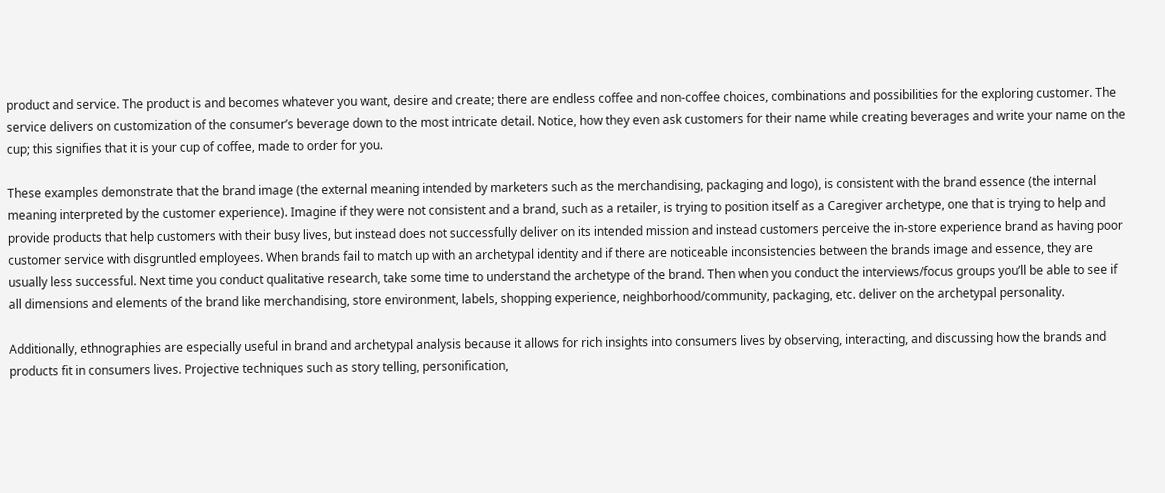product and service. The product is and becomes whatever you want, desire and create; there are endless coffee and non-coffee choices, combinations and possibilities for the exploring customer. The service delivers on customization of the consumer’s beverage down to the most intricate detail. Notice, how they even ask customers for their name while creating beverages and write your name on the cup; this signifies that it is your cup of coffee, made to order for you.

These examples demonstrate that the brand image (the external meaning intended by marketers such as the merchandising, packaging and logo), is consistent with the brand essence (the internal meaning interpreted by the customer experience). Imagine if they were not consistent and a brand, such as a retailer, is trying to position itself as a Caregiver archetype, one that is trying to help and provide products that help customers with their busy lives, but instead does not successfully deliver on its intended mission and instead customers perceive the in-store experience brand as having poor customer service with disgruntled employees. When brands fail to match up with an archetypal identity and if there are noticeable inconsistencies between the brands image and essence, they are usually less successful. Next time you conduct qualitative research, take some time to understand the archetype of the brand. Then when you conduct the interviews/focus groups you’ll be able to see if all dimensions and elements of the brand like merchandising, store environment, labels, shopping experience, neighborhood/community, packaging, etc. deliver on the archetypal personality.

Additionally, ethnographies are especially useful in brand and archetypal analysis because it allows for rich insights into consumers lives by observing, interacting, and discussing how the brands and products fit in consumers lives. Projective techniques such as story telling, personification,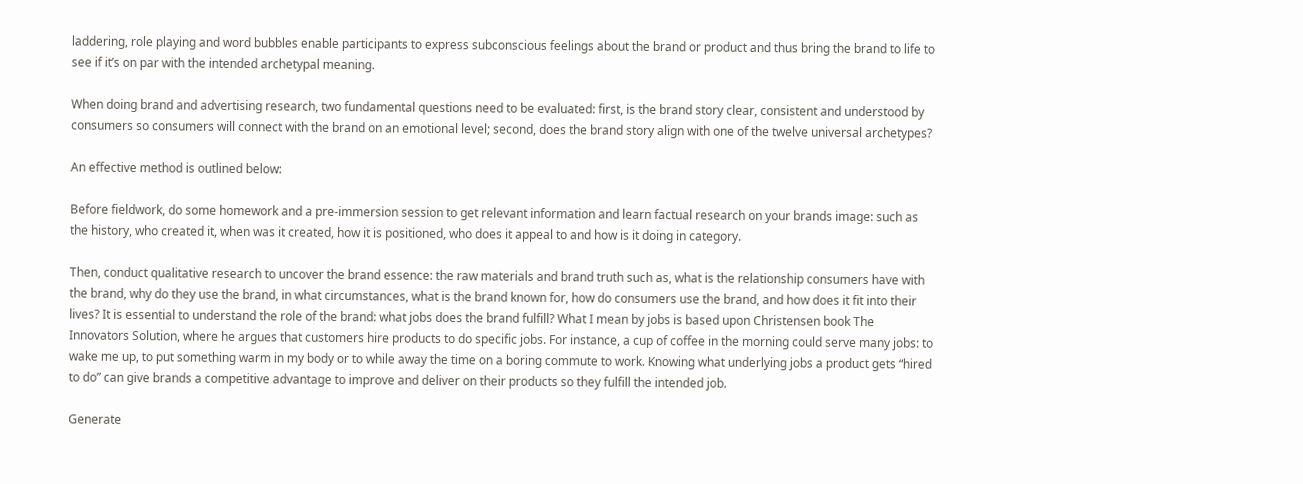laddering, role playing and word bubbles enable participants to express subconscious feelings about the brand or product and thus bring the brand to life to see if it’s on par with the intended archetypal meaning.

When doing brand and advertising research, two fundamental questions need to be evaluated: first, is the brand story clear, consistent and understood by consumers so consumers will connect with the brand on an emotional level; second, does the brand story align with one of the twelve universal archetypes?

An effective method is outlined below:

Before fieldwork, do some homework and a pre-immersion session to get relevant information and learn factual research on your brands image: such as the history, who created it, when was it created, how it is positioned, who does it appeal to and how is it doing in category.

Then, conduct qualitative research to uncover the brand essence: the raw materials and brand truth such as, what is the relationship consumers have with the brand, why do they use the brand, in what circumstances, what is the brand known for, how do consumers use the brand, and how does it fit into their lives? It is essential to understand the role of the brand: what jobs does the brand fulfill? What I mean by jobs is based upon Christensen book The Innovators Solution, where he argues that customers hire products to do specific jobs. For instance, a cup of coffee in the morning could serve many jobs: to wake me up, to put something warm in my body or to while away the time on a boring commute to work. Knowing what underlying jobs a product gets “hired to do” can give brands a competitive advantage to improve and deliver on their products so they fulfill the intended job.

Generate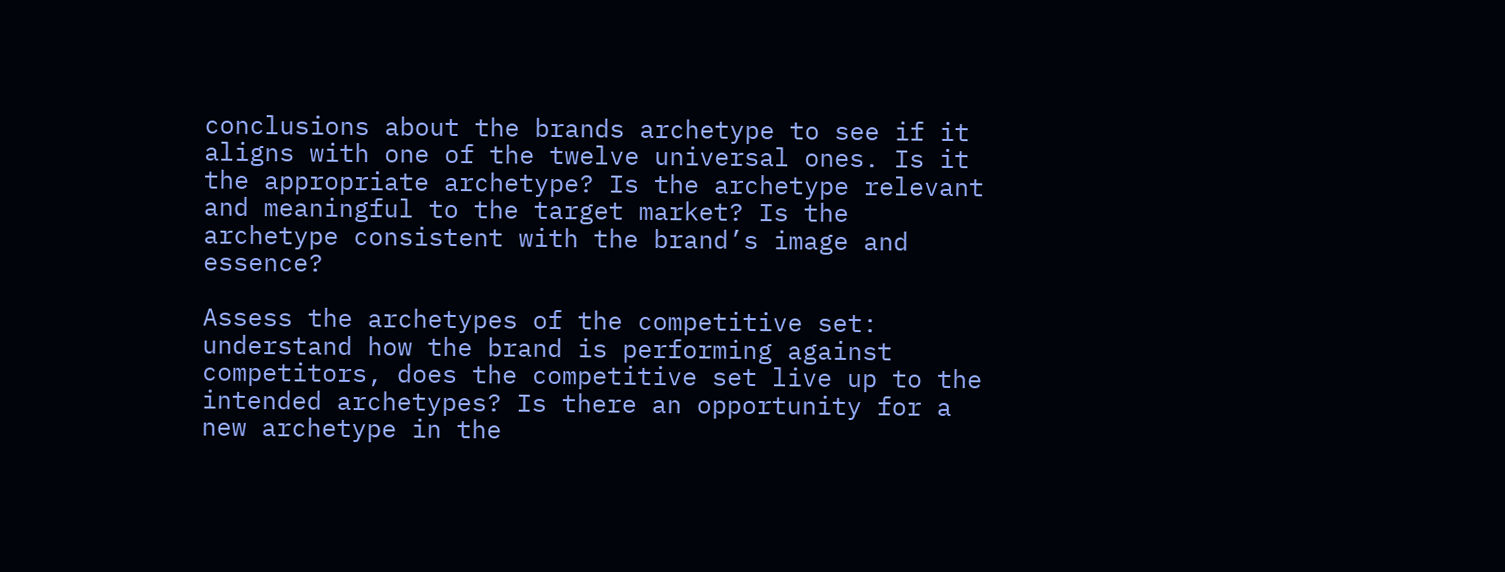conclusions about the brands archetype to see if it aligns with one of the twelve universal ones. Is it the appropriate archetype? Is the archetype relevant and meaningful to the target market? Is the archetype consistent with the brand’s image and essence?

Assess the archetypes of the competitive set: understand how the brand is performing against competitors, does the competitive set live up to the intended archetypes? Is there an opportunity for a new archetype in the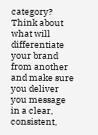category? Think about what will differentiate your brand from another and make sure you deliver you message in a clear, consistent,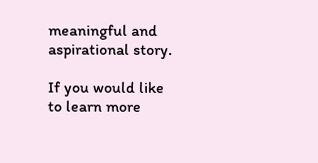meaningful and aspirational story.

If you would like to learn more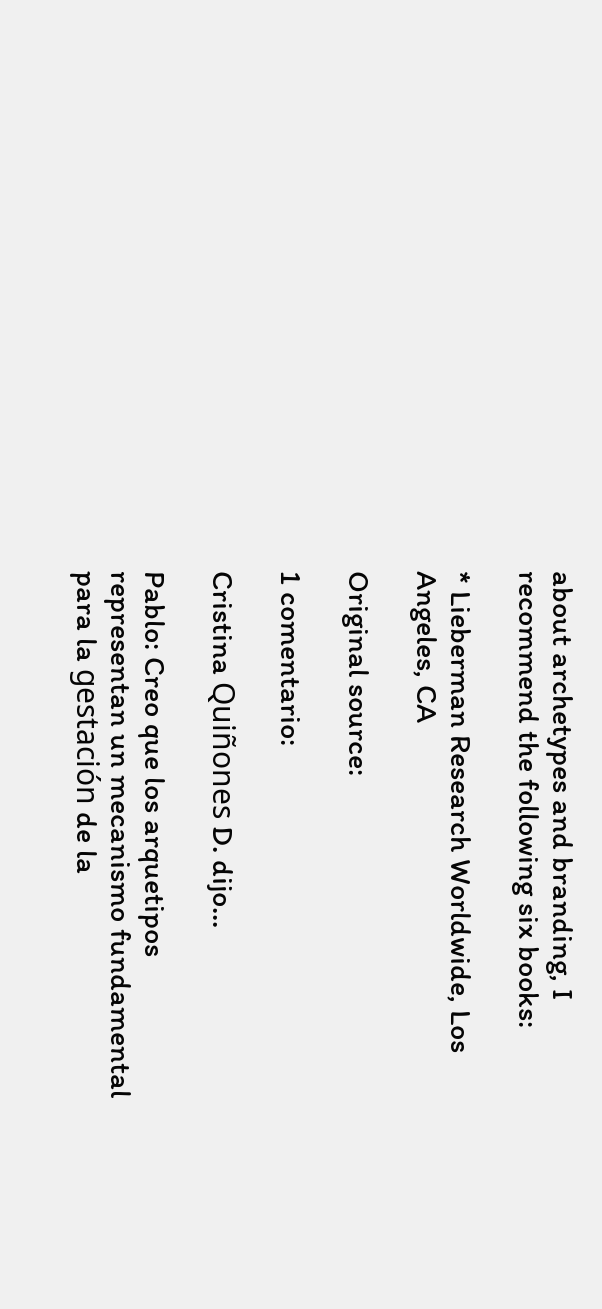about archetypes and branding, I recommend the following six books:

* Lieberman Research Worldwide, Los Angeles, CA

Original source:

1 comentario:

Cristina Quiñones D. dijo...

Pablo: Creo que los arquetipos representan un mecanismo fundamental para la gestación de la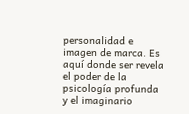personalidad e imagen de marca. Es aquí donde ser revela el poder de la psicología profunda y el imaginario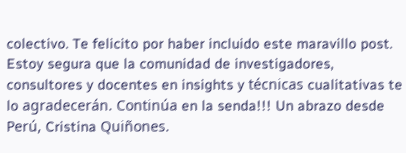colectivo. Te felicito por haber incluido este maravillo post. Estoy segura que la comunidad de investigadores, consultores y docentes en insights y técnicas cualitativas te lo agradecerán. Continúa en la senda!!! Un abrazo desde Perú, Cristina Quiñones.